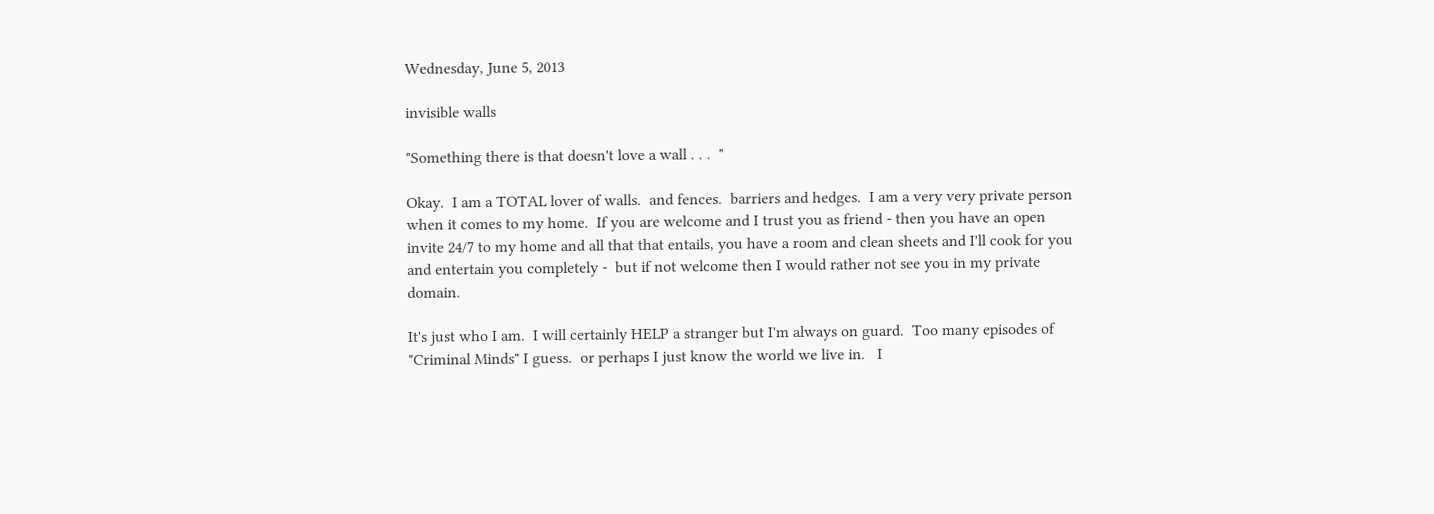Wednesday, June 5, 2013

invisible walls

"Something there is that doesn't love a wall . . .  "

Okay.  I am a TOTAL lover of walls.  and fences.  barriers and hedges.  I am a very very private person when it comes to my home.  If you are welcome and I trust you as friend - then you have an open invite 24/7 to my home and all that that entails, you have a room and clean sheets and I'll cook for you and entertain you completely -  but if not welcome then I would rather not see you in my private domain.

It's just who I am.  I will certainly HELP a stranger but I'm always on guard.  Too many episodes of "Criminal Minds" I guess.  or perhaps I just know the world we live in.   I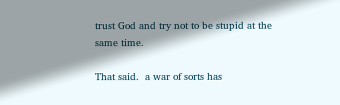trust God and try not to be stupid at the same time.

That said.  a war of sorts has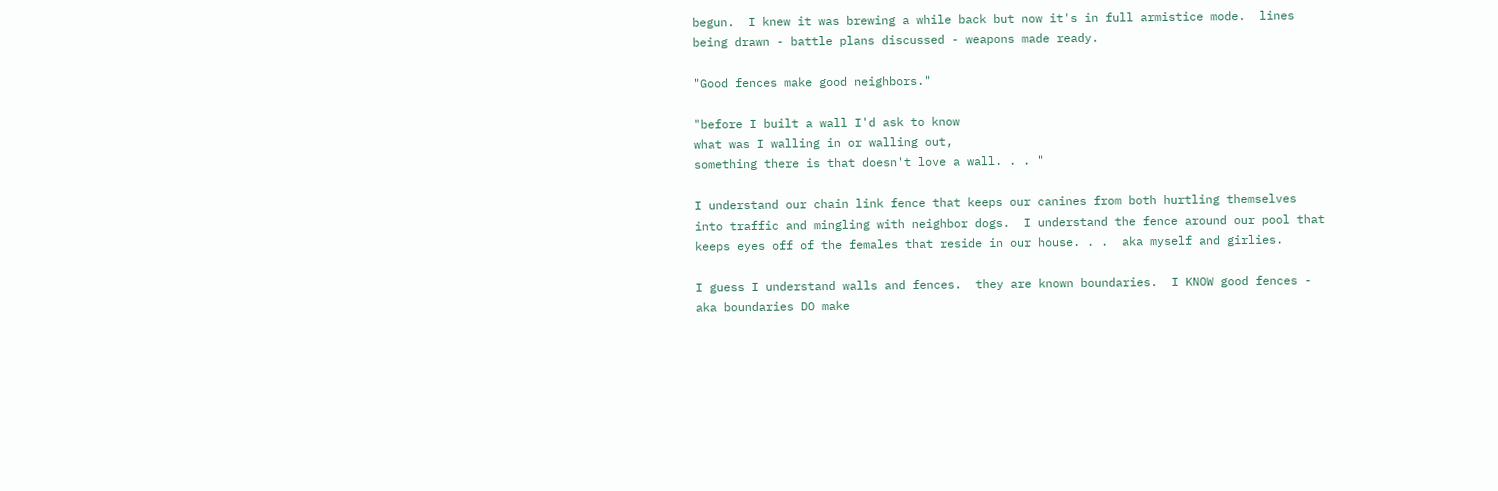begun.  I knew it was brewing a while back but now it's in full armistice mode.  lines being drawn - battle plans discussed - weapons made ready.

"Good fences make good neighbors."

"before I built a wall I'd ask to know
what was I walling in or walling out,
something there is that doesn't love a wall. . . "

I understand our chain link fence that keeps our canines from both hurtling themselves into traffic and mingling with neighbor dogs.  I understand the fence around our pool that keeps eyes off of the females that reside in our house. . .  aka myself and girlies.

I guess I understand walls and fences.  they are known boundaries.  I KNOW good fences - aka boundaries DO make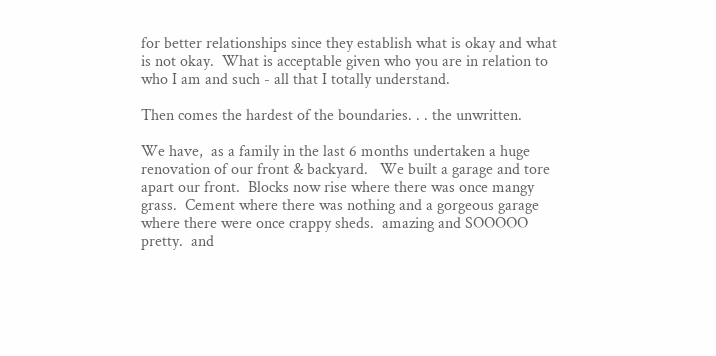for better relationships since they establish what is okay and what is not okay.  What is acceptable given who you are in relation to who I am and such - all that I totally understand.

Then comes the hardest of the boundaries. . . the unwritten.

We have,  as a family in the last 6 months undertaken a huge renovation of our front & backyard.   We built a garage and tore apart our front.  Blocks now rise where there was once mangy grass.  Cement where there was nothing and a gorgeous garage where there were once crappy sheds.  amazing and SOOOOO pretty.  and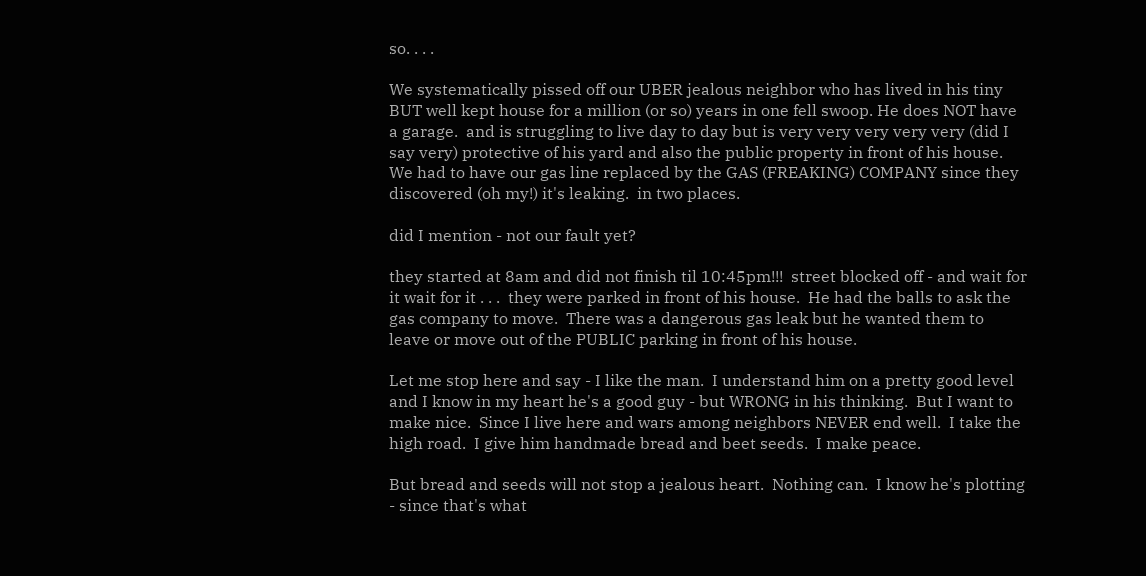so. . . .

We systematically pissed off our UBER jealous neighbor who has lived in his tiny BUT well kept house for a million (or so) years in one fell swoop. He does NOT have a garage.  and is struggling to live day to day but is very very very very very (did I say very) protective of his yard and also the public property in front of his house.  We had to have our gas line replaced by the GAS (FREAKING) COMPANY since they discovered (oh my!) it's leaking.  in two places.

did I mention - not our fault yet?

they started at 8am and did not finish til 10:45pm!!!  street blocked off - and wait for it wait for it . . .  they were parked in front of his house.  He had the balls to ask the gas company to move.  There was a dangerous gas leak but he wanted them to leave or move out of the PUBLIC parking in front of his house.

Let me stop here and say - I like the man.  I understand him on a pretty good level and I know in my heart he's a good guy - but WRONG in his thinking.  But I want to make nice.  Since I live here and wars among neighbors NEVER end well.  I take the high road.  I give him handmade bread and beet seeds.  I make peace.

But bread and seeds will not stop a jealous heart.  Nothing can.  I know he's plotting  - since that's what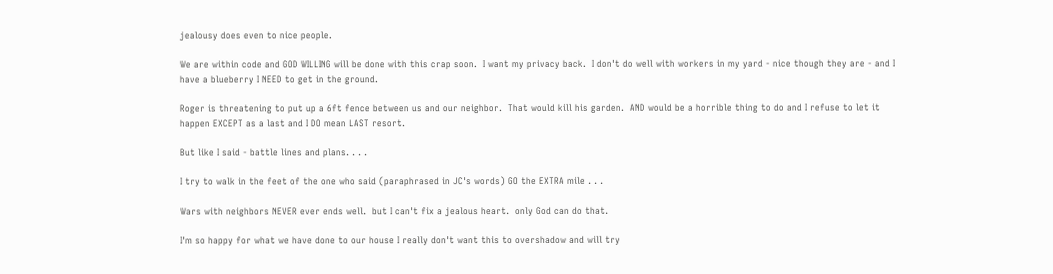jealousy does even to nice people.

We are within code and GOD WILLING will be done with this crap soon.  I want my privacy back.  I don't do well with workers in my yard - nice though they are - and I have a blueberry I NEED to get in the ground.

Roger is threatening to put up a 6ft fence between us and our neighbor.  That would kill his garden.  AND would be a horrible thing to do and I refuse to let it happen EXCEPT as a last and I DO mean LAST resort.

But like I said - battle lines and plans. . . .

I try to walk in the feet of the one who said (paraphrased in JC's words) GO the EXTRA mile . . .

Wars with neighbors NEVER ever ends well.  but I can't fix a jealous heart.  only God can do that.

I'm so happy for what we have done to our house I really don't want this to overshadow and will try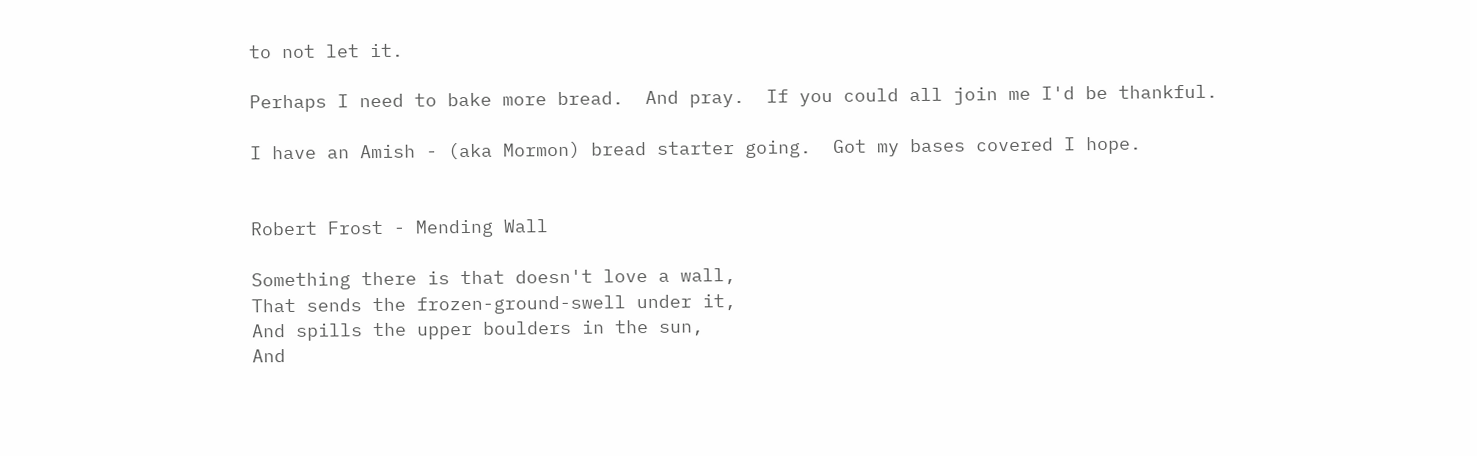to not let it.

Perhaps I need to bake more bread.  And pray.  If you could all join me I'd be thankful.

I have an Amish - (aka Mormon) bread starter going.  Got my bases covered I hope.


Robert Frost - Mending Wall

Something there is that doesn't love a wall,
That sends the frozen-ground-swell under it,
And spills the upper boulders in the sun,
And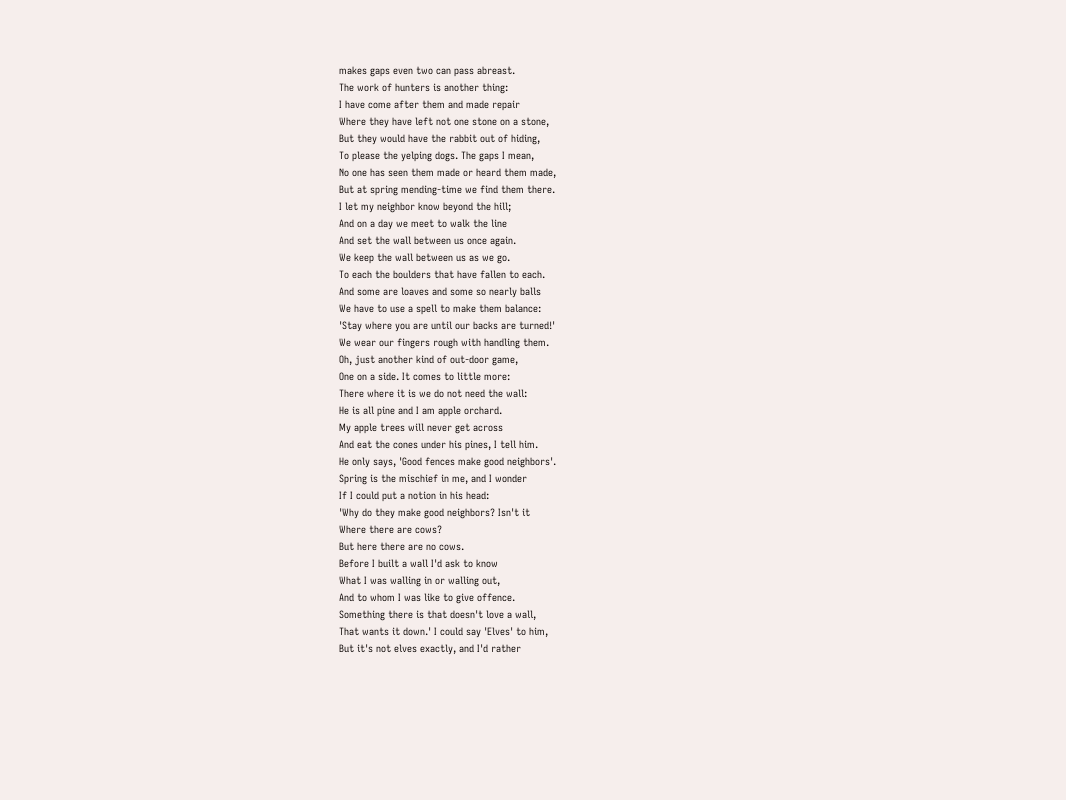makes gaps even two can pass abreast.
The work of hunters is another thing:
I have come after them and made repair
Where they have left not one stone on a stone,
But they would have the rabbit out of hiding,
To please the yelping dogs. The gaps I mean,
No one has seen them made or heard them made,
But at spring mending-time we find them there.
I let my neighbor know beyond the hill;
And on a day we meet to walk the line
And set the wall between us once again.
We keep the wall between us as we go.
To each the boulders that have fallen to each.
And some are loaves and some so nearly balls
We have to use a spell to make them balance:
'Stay where you are until our backs are turned!'
We wear our fingers rough with handling them.
Oh, just another kind of out-door game,
One on a side. It comes to little more:
There where it is we do not need the wall:
He is all pine and I am apple orchard.
My apple trees will never get across
And eat the cones under his pines, I tell him.
He only says, 'Good fences make good neighbors'.
Spring is the mischief in me, and I wonder
If I could put a notion in his head:
'Why do they make good neighbors? Isn't it
Where there are cows?
But here there are no cows.
Before I built a wall I'd ask to know
What I was walling in or walling out,
And to whom I was like to give offence.
Something there is that doesn't love a wall,
That wants it down.' I could say 'Elves' to him,
But it's not elves exactly, and I'd rather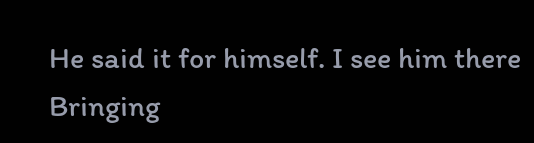He said it for himself. I see him there
Bringing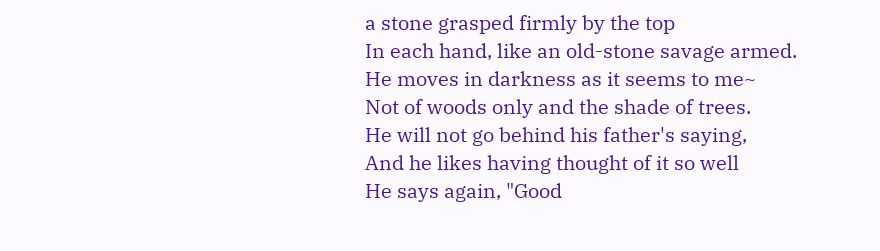a stone grasped firmly by the top
In each hand, like an old-stone savage armed.
He moves in darkness as it seems to me~
Not of woods only and the shade of trees.
He will not go behind his father's saying,
And he likes having thought of it so well
He says again, "Good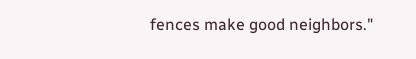fences make good neighbors."